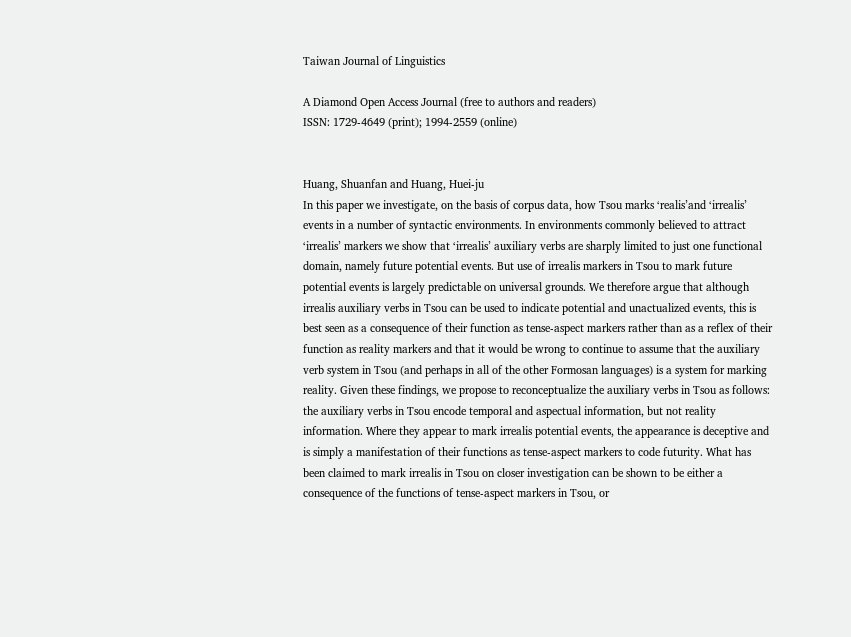Taiwan Journal of Linguistics

A Diamond Open Access Journal (free to authors and readers)
ISSN: 1729-4649 (print); 1994-2559 (online)


Huang, Shuanfan and Huang, Huei-ju
In this paper we investigate, on the basis of corpus data, how Tsou marks ‘realis’and ‘irrealis’ events in a number of syntactic environments. In environments commonly believed to attract ‘irrealis’ markers we show that ‘irrealis’ auxiliary verbs are sharply limited to just one functional domain, namely future potential events. But use of irrealis markers in Tsou to mark future potential events is largely predictable on universal grounds. We therefore argue that although irrealis auxiliary verbs in Tsou can be used to indicate potential and unactualized events, this is best seen as a consequence of their function as tense-aspect markers rather than as a reflex of their function as reality markers and that it would be wrong to continue to assume that the auxiliary verb system in Tsou (and perhaps in all of the other Formosan languages) is a system for marking reality. Given these findings, we propose to reconceptualize the auxiliary verbs in Tsou as follows: the auxiliary verbs in Tsou encode temporal and aspectual information, but not reality information. Where they appear to mark irrealis potential events, the appearance is deceptive and is simply a manifestation of their functions as tense-aspect markers to code futurity. What has been claimed to mark irrealis in Tsou on closer investigation can be shown to be either a consequence of the functions of tense-aspect markers in Tsou, or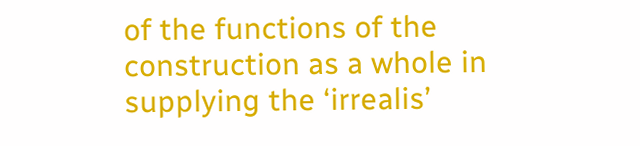of the functions of the construction as a whole in supplying the ‘irrealis’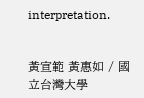interpretation.


黃宣範 黃惠如 / 國立台灣大學